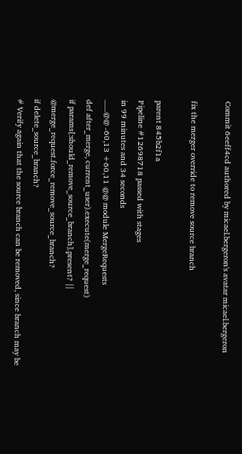Commit 6eeff4cd authored by micael.bergeron's avatar micael.bergeron

fix the merger override to remove source branch

parent 845b2f1a
Pipeline #12698718 passed with stages
in 99 minutes and 34 seconds
......@@ -60,13 +60,11 @@ module MergeRequests
def after_merge, current_user).execute(merge_request)
if params[:should_remove_source_branch].present? || @merge_request.force_remove_source_branch?
if delete_source_branch?
# Verify again that the source branch can be removed, since branch may be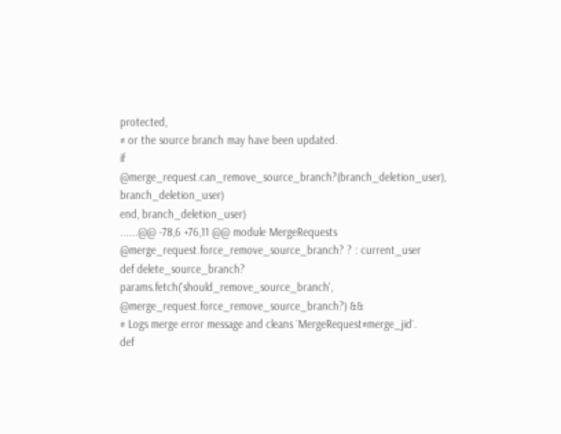protected,
# or the source branch may have been updated.
if @merge_request.can_remove_source_branch?(branch_deletion_user), branch_deletion_user)
end, branch_deletion_user)
......@@ -78,6 +76,11 @@ module MergeRequests
@merge_request.force_remove_source_branch? ? : current_user
def delete_source_branch?
params.fetch('should_remove_source_branch', @merge_request.force_remove_source_branch?) &&
# Logs merge error message and cleans `MergeRequest#merge_jid`.
def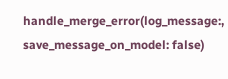handle_merge_error(log_message:, save_message_on_model: false)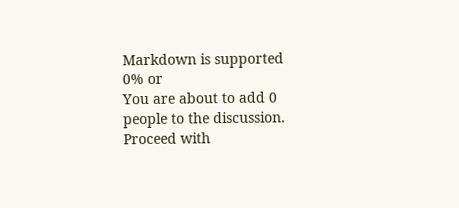Markdown is supported
0% or
You are about to add 0 people to the discussion. Proceed with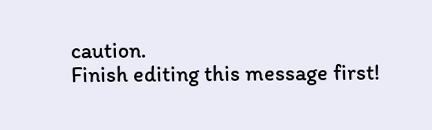caution.
Finish editing this message first!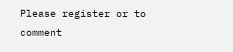Please register or to comment